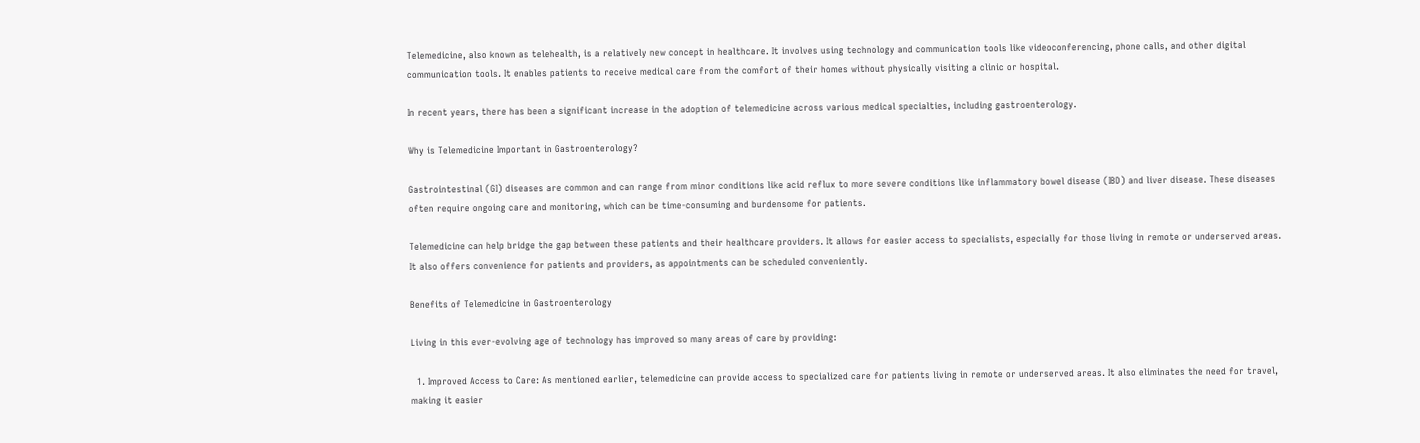Telemedicine, also known as telehealth, is a relatively new concept in healthcare. It involves using technology and communication tools like videoconferencing, phone calls, and other digital communication tools. It enables patients to receive medical care from the comfort of their homes without physically visiting a clinic or hospital.

In recent years, there has been a significant increase in the adoption of telemedicine across various medical specialties, including gastroenterology.

Why is Telemedicine Important in Gastroenterology?

Gastrointestinal (GI) diseases are common and can range from minor conditions like acid reflux to more severe conditions like inflammatory bowel disease (IBD) and liver disease. These diseases often require ongoing care and monitoring, which can be time-consuming and burdensome for patients.

Telemedicine can help bridge the gap between these patients and their healthcare providers. It allows for easier access to specialists, especially for those living in remote or underserved areas. It also offers convenience for patients and providers, as appointments can be scheduled conveniently.

Benefits of Telemedicine in Gastroenterology

Living in this ever-evolving age of technology has improved so many areas of care by providing:

  1. Improved Access to Care: As mentioned earlier, telemedicine can provide access to specialized care for patients living in remote or underserved areas. It also eliminates the need for travel, making it easier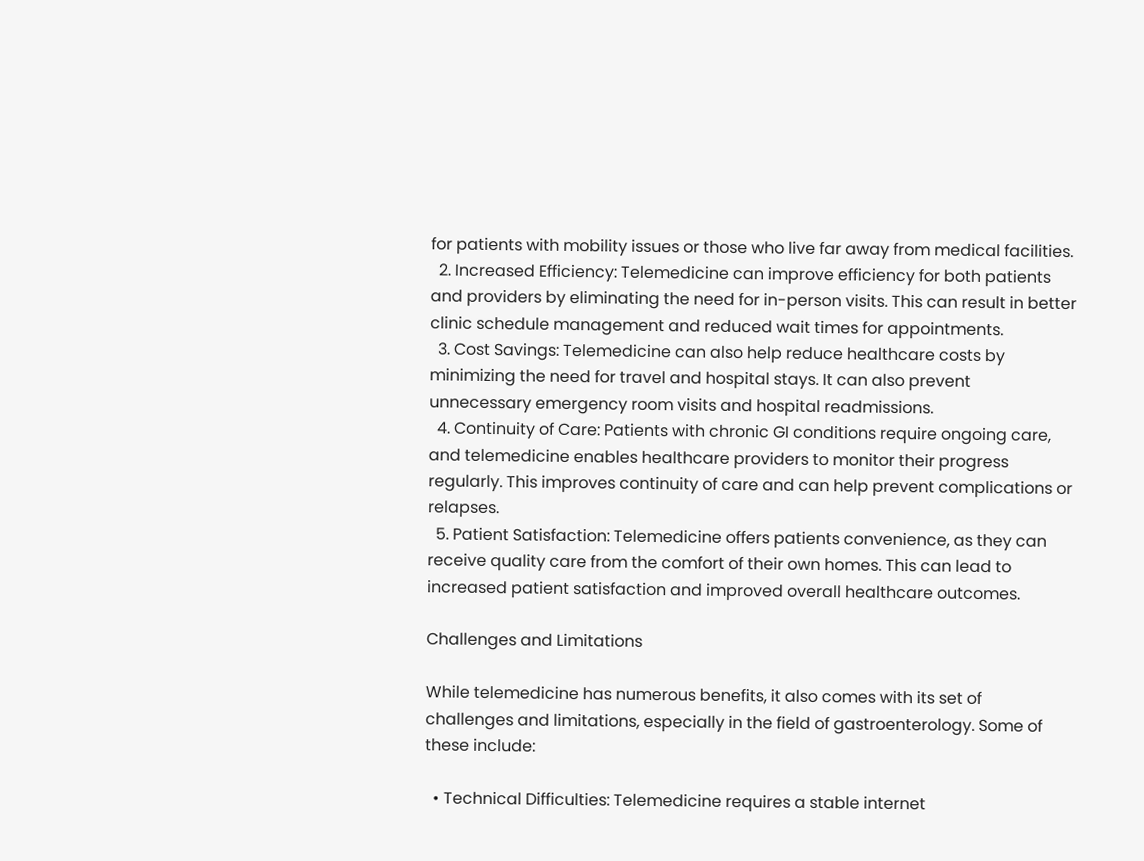for patients with mobility issues or those who live far away from medical facilities.
  2. Increased Efficiency: Telemedicine can improve efficiency for both patients and providers by eliminating the need for in-person visits. This can result in better clinic schedule management and reduced wait times for appointments.
  3. Cost Savings: Telemedicine can also help reduce healthcare costs by minimizing the need for travel and hospital stays. It can also prevent unnecessary emergency room visits and hospital readmissions.
  4. Continuity of Care: Patients with chronic GI conditions require ongoing care, and telemedicine enables healthcare providers to monitor their progress regularly. This improves continuity of care and can help prevent complications or relapses.
  5. Patient Satisfaction: Telemedicine offers patients convenience, as they can receive quality care from the comfort of their own homes. This can lead to increased patient satisfaction and improved overall healthcare outcomes.

Challenges and Limitations

While telemedicine has numerous benefits, it also comes with its set of challenges and limitations, especially in the field of gastroenterology. Some of these include:

  • Technical Difficulties: Telemedicine requires a stable internet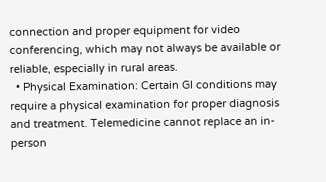connection and proper equipment for video conferencing, which may not always be available or reliable, especially in rural areas.
  • Physical Examination: Certain GI conditions may require a physical examination for proper diagnosis and treatment. Telemedicine cannot replace an in-person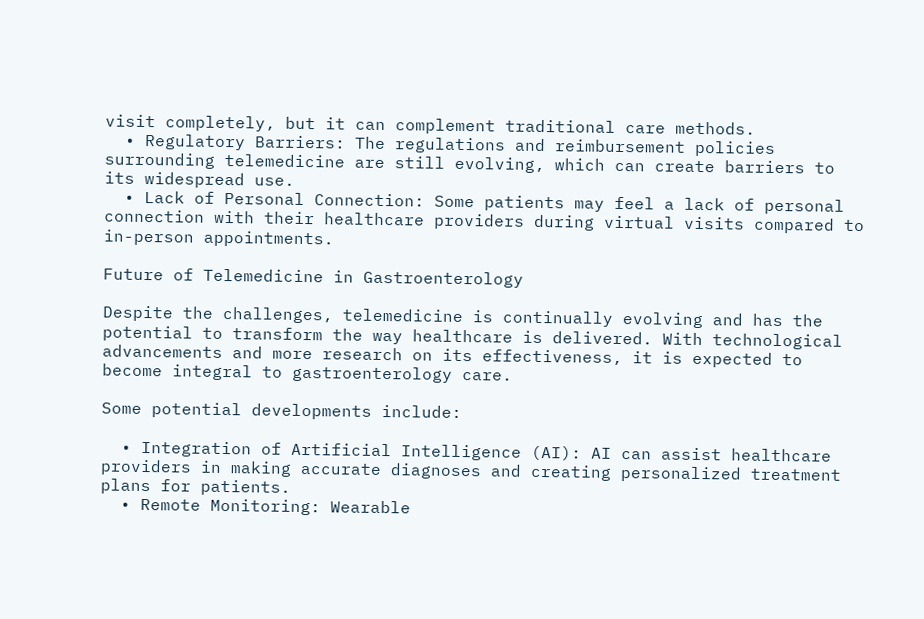visit completely, but it can complement traditional care methods.
  • Regulatory Barriers: The regulations and reimbursement policies surrounding telemedicine are still evolving, which can create barriers to its widespread use.
  • Lack of Personal Connection: Some patients may feel a lack of personal connection with their healthcare providers during virtual visits compared to in-person appointments.

Future of Telemedicine in Gastroenterology

Despite the challenges, telemedicine is continually evolving and has the potential to transform the way healthcare is delivered. With technological advancements and more research on its effectiveness, it is expected to become integral to gastroenterology care.

Some potential developments include:

  • Integration of Artificial Intelligence (AI): AI can assist healthcare providers in making accurate diagnoses and creating personalized treatment plans for patients.
  • Remote Monitoring: Wearable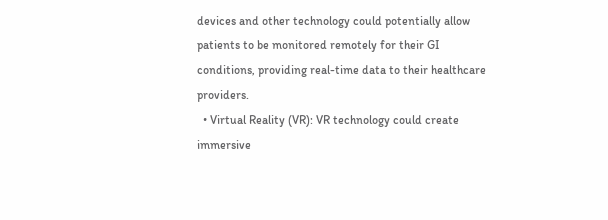devices and other technology could potentially allow patients to be monitored remotely for their GI conditions, providing real-time data to their healthcare providers.
  • Virtual Reality (VR): VR technology could create immersive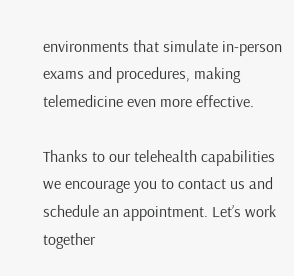environments that simulate in-person exams and procedures, making telemedicine even more effective.

Thanks to our telehealth capabilities we encourage you to contact us and schedule an appointment. Let’s work together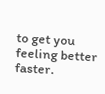to get you feeling better faster.